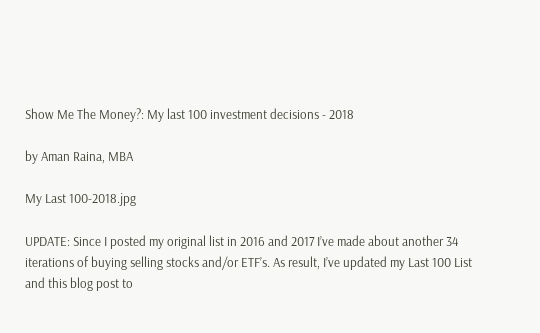Show Me The Money?: My last 100 investment decisions - 2018

by Aman Raina, MBA

My Last 100-2018.jpg

UPDATE: Since I posted my original list in 2016 and 2017 I’ve made about another 34 iterations of buying selling stocks and/or ETF’s. As result, I’ve updated my Last 100 List and this blog post to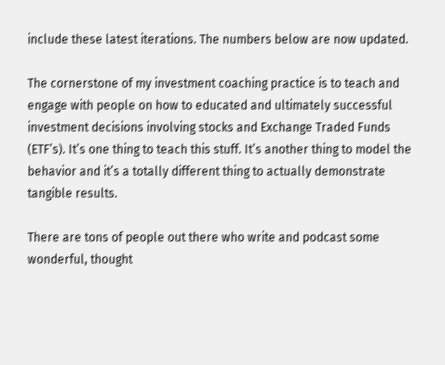include these latest iterations. The numbers below are now updated.

The cornerstone of my investment coaching practice is to teach and engage with people on how to educated and ultimately successful investment decisions involving stocks and Exchange Traded Funds (ETF’s). It’s one thing to teach this stuff. It’s another thing to model the behavior and it’s a totally different thing to actually demonstrate tangible results.

There are tons of people out there who write and podcast some wonderful, thought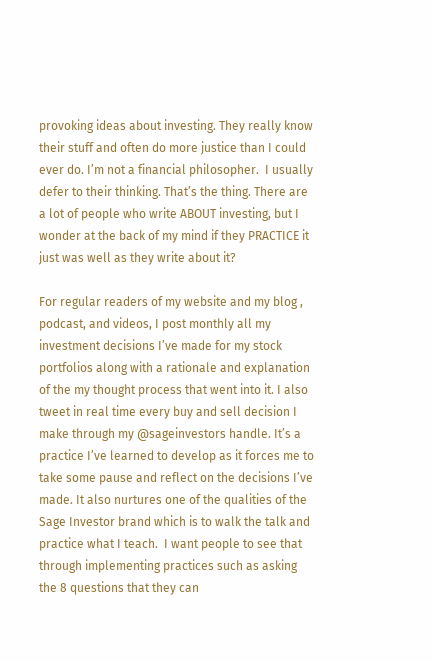provoking ideas about investing. They really know their stuff and often do more justice than I could ever do. I’m not a financial philosopher.  I usually defer to their thinking. That’s the thing. There are a lot of people who write ABOUT investing, but I wonder at the back of my mind if they PRACTICE it just was well as they write about it?

For regular readers of my website and my blog , podcast, and videos, I post monthly all my investment decisions I’ve made for my stock portfolios along with a rationale and explanation of the my thought process that went into it. I also tweet in real time every buy and sell decision I make through my @sageinvestors handle. It’s a practice I’ve learned to develop as it forces me to take some pause and reflect on the decisions I’ve made. It also nurtures one of the qualities of the Sage Investor brand which is to walk the talk and practice what I teach.  I want people to see that through implementing practices such as asking the 8 questions that they can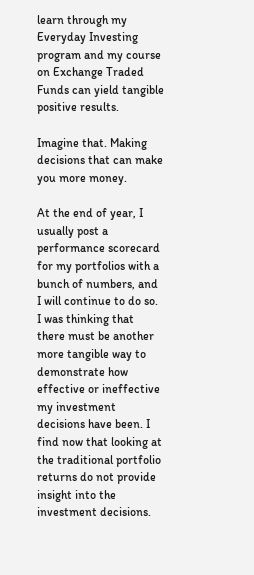learn through my Everyday Investing program and my course on Exchange Traded Funds can yield tangible positive results.

Imagine that. Making decisions that can make you more money.

At the end of year, I usually post a performance scorecard for my portfolios with a bunch of numbers, and I will continue to do so. I was thinking that there must be another more tangible way to demonstrate how effective or ineffective my investment decisions have been. I find now that looking at the traditional portfolio returns do not provide insight into the investment decisions.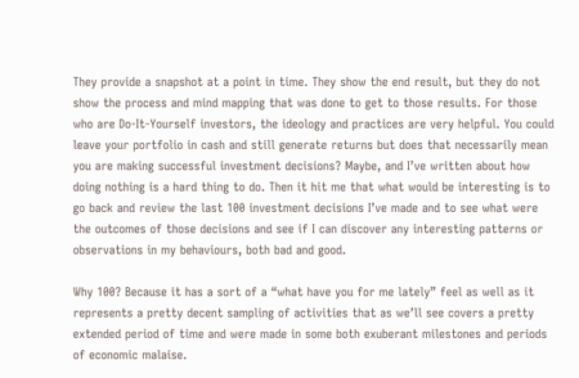They provide a snapshot at a point in time. They show the end result, but they do not show the process and mind mapping that was done to get to those results. For those who are Do-It-Yourself investors, the ideology and practices are very helpful. You could leave your portfolio in cash and still generate returns but does that necessarily mean you are making successful investment decisions? Maybe, and I’ve written about how doing nothing is a hard thing to do. Then it hit me that what would be interesting is to go back and review the last 100 investment decisions I’ve made and to see what were the outcomes of those decisions and see if I can discover any interesting patterns or observations in my behaviours, both bad and good.

Why 100? Because it has a sort of a “what have you for me lately” feel as well as it represents a pretty decent sampling of activities that as we’ll see covers a pretty extended period of time and were made in some both exuberant milestones and periods of economic malaise.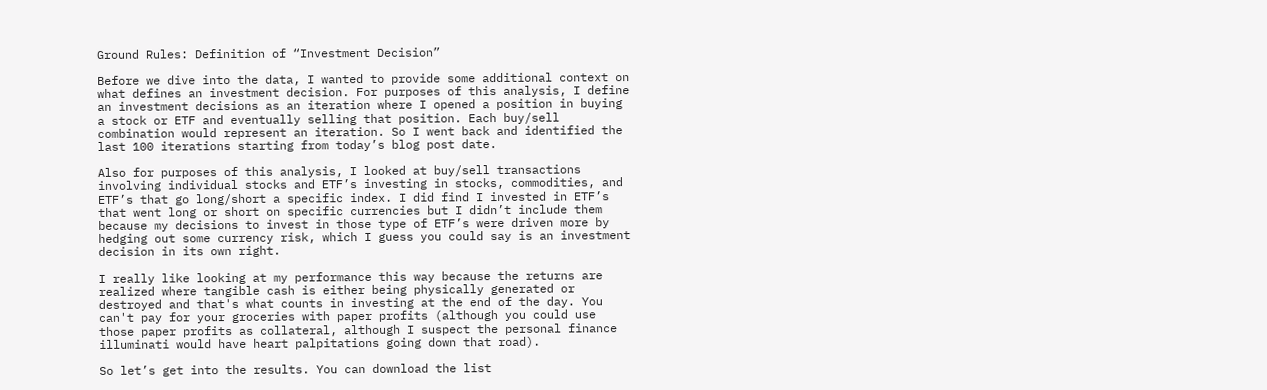Ground Rules: Definition of “Investment Decision”

Before we dive into the data, I wanted to provide some additional context on what defines an investment decision. For purposes of this analysis, I define an investment decisions as an iteration where I opened a position in buying a stock or ETF and eventually selling that position. Each buy/sell combination would represent an iteration. So I went back and identified the last 100 iterations starting from today’s blog post date.

Also for purposes of this analysis, I looked at buy/sell transactions involving individual stocks and ETF’s investing in stocks, commodities, and ETF’s that go long/short a specific index. I did find I invested in ETF’s that went long or short on specific currencies but I didn’t include them because my decisions to invest in those type of ETF’s were driven more by hedging out some currency risk, which I guess you could say is an investment decision in its own right.

I really like looking at my performance this way because the returns are realized where tangible cash is either being physically generated or destroyed and that's what counts in investing at the end of the day. You can't pay for your groceries with paper profits (although you could use those paper profits as collateral, although I suspect the personal finance illuminati would have heart palpitations going down that road).

So let’s get into the results. You can download the list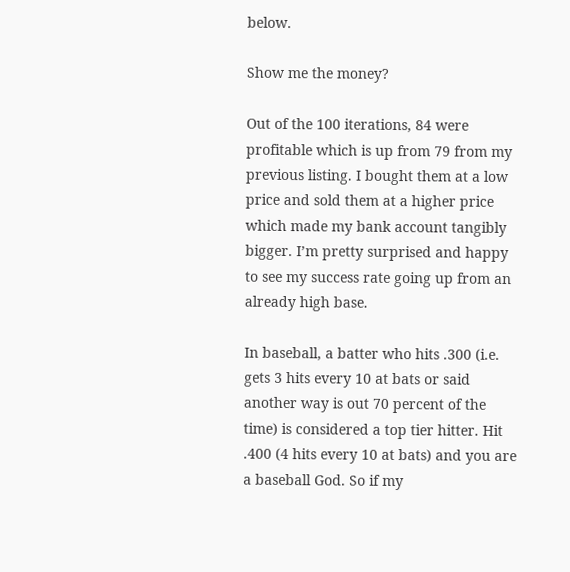below.

Show me the money?

Out of the 100 iterations, 84 were profitable which is up from 79 from my previous listing. I bought them at a low price and sold them at a higher price which made my bank account tangibly bigger. I’m pretty surprised and happy to see my success rate going up from an already high base.

In baseball, a batter who hits .300 (i.e. gets 3 hits every 10 at bats or said another way is out 70 percent of the time) is considered a top tier hitter. Hit .400 (4 hits every 10 at bats) and you are a baseball God. So if my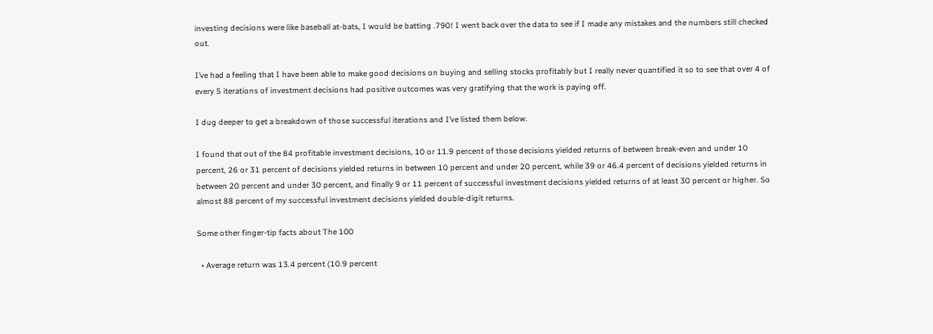investing decisions were like baseball at-bats, I would be batting .790! I went back over the data to see if I made any mistakes and the numbers still checked out.

I’ve had a feeling that I have been able to make good decisions on buying and selling stocks profitably but I really never quantified it so to see that over 4 of every 5 iterations of investment decisions had positive outcomes was very gratifying that the work is paying off.

I dug deeper to get a breakdown of those successful iterations and I’ve listed them below.

I found that out of the 84 profitable investment decisions, 10 or 11.9 percent of those decisions yielded returns of between break-even and under 10 percent, 26 or 31 percent of decisions yielded returns in between 10 percent and under 20 percent, while 39 or 46.4 percent of decisions yielded returns in between 20 percent and under 30 percent, and finally 9 or 11 percent of successful investment decisions yielded returns of at least 30 percent or higher. So almost 88 percent of my successful investment decisions yielded double-digit returns.

Some other finger-tip facts about The 100

  • Average return was 13.4 percent (10.9 percent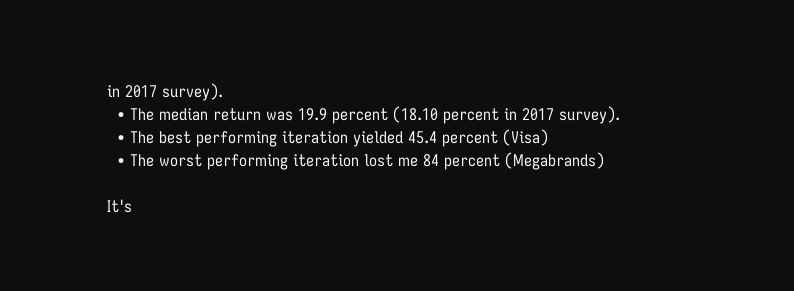in 2017 survey).
  • The median return was 19.9 percent (18.10 percent in 2017 survey).
  • The best performing iteration yielded 45.4 percent (Visa)
  • The worst performing iteration lost me 84 percent (Megabrands)

It's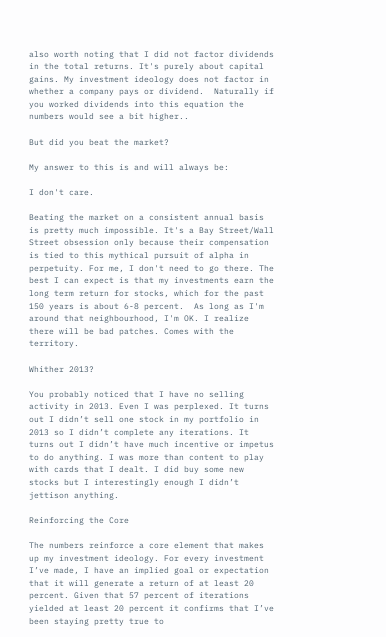also worth noting that I did not factor dividends in the total returns. It's purely about capital gains. My investment ideology does not factor in whether a company pays or dividend.  Naturally if you worked dividends into this equation the numbers would see a bit higher..

But did you beat the market?

My answer to this is and will always be:

I don't care.

Beating the market on a consistent annual basis is pretty much impossible. It's a Bay Street/Wall Street obsession only because their compensation is tied to this mythical pursuit of alpha in perpetuity. For me, I don't need to go there. The best I can expect is that my investments earn the long term return for stocks, which for the past 150 years is about 6-8 percent.  As long as I'm around that neighbourhood, I'm OK. I realize there will be bad patches. Comes with the territory.

Whither 2013?

You probably noticed that I have no selling activity in 2013. Even I was perplexed. It turns out I didn’t sell one stock in my portfolio in 2013 so I didn’t complete any iterations. It turns out I didn’t have much incentive or impetus to do anything. I was more than content to play with cards that I dealt. I did buy some new stocks but I interestingly enough I didn’t jettison anything.

Reinforcing the Core

The numbers reinforce a core element that makes up my investment ideology. For every investment I’ve made, I have an implied goal or expectation that it will generate a return of at least 20 percent. Given that 57 percent of iterations yielded at least 20 percent it confirms that I’ve been staying pretty true to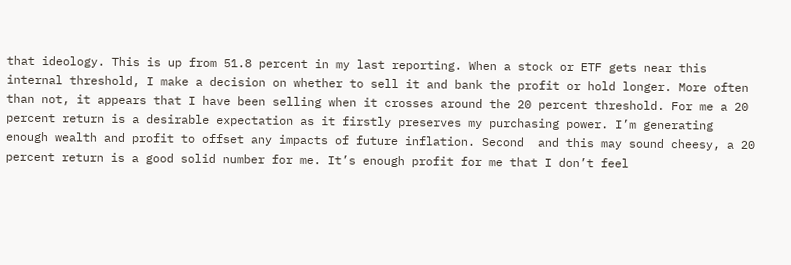that ideology. This is up from 51.8 percent in my last reporting. When a stock or ETF gets near this internal threshold, I make a decision on whether to sell it and bank the profit or hold longer. More often than not, it appears that I have been selling when it crosses around the 20 percent threshold. For me a 20 percent return is a desirable expectation as it firstly preserves my purchasing power. I’m generating enough wealth and profit to offset any impacts of future inflation. Second  and this may sound cheesy, a 20 percent return is a good solid number for me. It’s enough profit for me that I don’t feel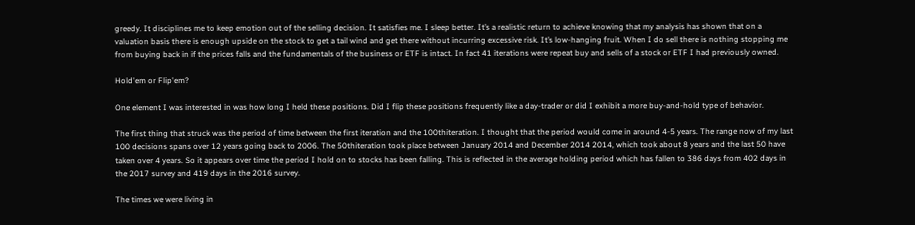greedy. It disciplines me to keep emotion out of the selling decision. It satisfies me. I sleep better. It’s a realistic return to achieve knowing that my analysis has shown that on a valuation basis there is enough upside on the stock to get a tail wind and get there without incurring excessive risk. It’s low-hanging fruit. When I do sell there is nothing stopping me from buying back in if the prices falls and the fundamentals of the business or ETF is intact. In fact 41 iterations were repeat buy and sells of a stock or ETF I had previously owned.

Hold'em or Flip'em?

One element I was interested in was how long I held these positions. Did I flip these positions frequently like a day-trader or did I exhibit a more buy-and-hold type of behavior.

The first thing that struck was the period of time between the first iteration and the 100thiteration. I thought that the period would come in around 4-5 years. The range now of my last 100 decisions spans over 12 years going back to 2006. The 50thiteration took place between January 2014 and December 2014 2014, which took about 8 years and the last 50 have taken over 4 years. So it appears over time the period I hold on to stocks has been falling. This is reflected in the average holding period which has fallen to 386 days from 402 days in the 2017 survey and 419 days in the 2016 survey.

The times we were living in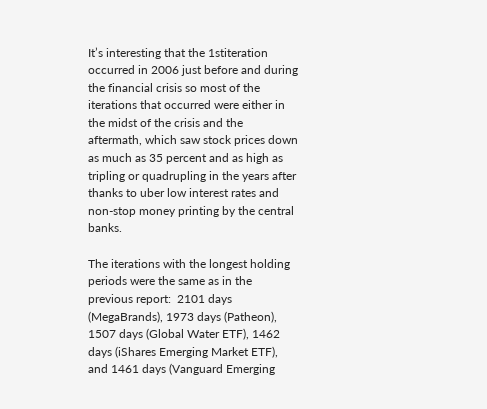It’s interesting that the 1stiteration occurred in 2006 just before and during the financial crisis so most of the iterations that occurred were either in the midst of the crisis and the aftermath, which saw stock prices down as much as 35 percent and as high as tripling or quadrupling in the years after thanks to uber low interest rates and non-stop money printing by the central banks.

The iterations with the longest holding periods were the same as in the previous report:  2101 days (MegaBrands), 1973 days (Patheon), 1507 days (Global Water ETF), 1462 days (iShares Emerging Market ETF), and 1461 days (Vanguard Emerging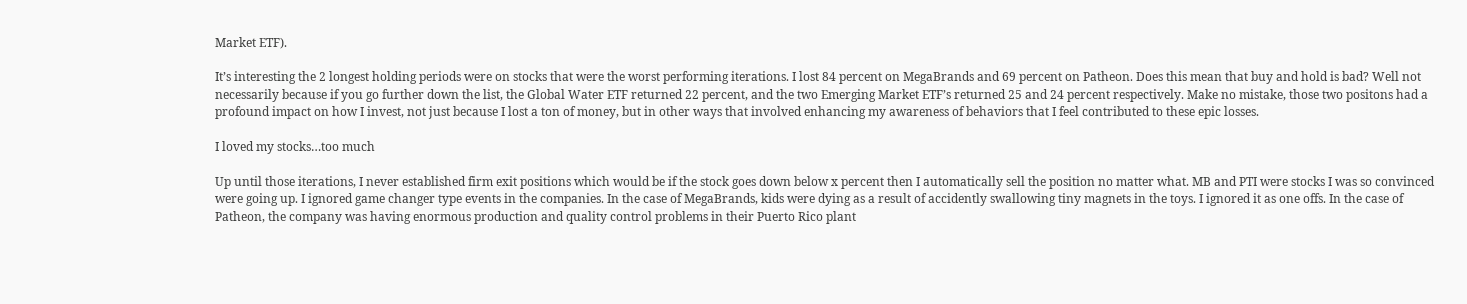Market ETF).

It’s interesting the 2 longest holding periods were on stocks that were the worst performing iterations. I lost 84 percent on MegaBrands and 69 percent on Patheon. Does this mean that buy and hold is bad? Well not necessarily because if you go further down the list, the Global Water ETF returned 22 percent, and the two Emerging Market ETF’s returned 25 and 24 percent respectively. Make no mistake, those two positons had a profound impact on how I invest, not just because I lost a ton of money, but in other ways that involved enhancing my awareness of behaviors that I feel contributed to these epic losses.

I loved my stocks…too much

Up until those iterations, I never established firm exit positions which would be if the stock goes down below x percent then I automatically sell the position no matter what. MB and PTI were stocks I was so convinced were going up. I ignored game changer type events in the companies. In the case of MegaBrands, kids were dying as a result of accidently swallowing tiny magnets in the toys. I ignored it as one offs. In the case of Patheon, the company was having enormous production and quality control problems in their Puerto Rico plant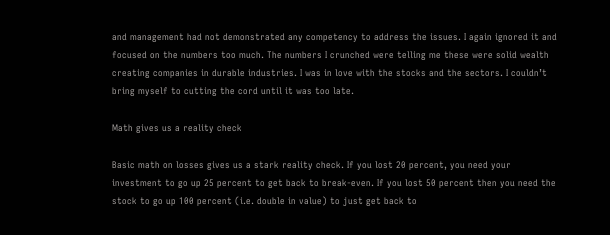and management had not demonstrated any competency to address the issues. I again ignored it and focused on the numbers too much. The numbers I crunched were telling me these were solid wealth creating companies in durable industries. I was in love with the stocks and the sectors. I couldn’t bring myself to cutting the cord until it was too late.

Math gives us a reality check

Basic math on losses gives us a stark reality check. If you lost 20 percent, you need your investment to go up 25 percent to get back to break-even. If you lost 50 percent then you need the stock to go up 100 percent (i.e. double in value) to just get back to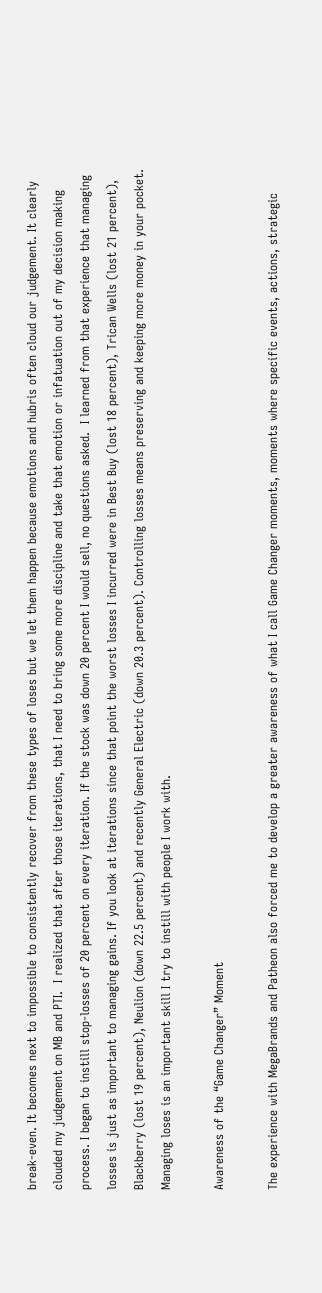break-even. It becomes next to impossible to consistently recover from these types of loses but we let them happen because emotions and hubris often cloud our judgement. It clearly clouded my judgement on MB and PTI.  I realized that after those iterations, that I need to bring some more discipline and take that emotion or infatuation out of my decision making process. I began to instill stop-losses of 20 percent on every iteration. If the stock was down 20 percent I would sell, no questions asked.  I learned from that experience that managing losses is just as important to managing gains. If you look at iterations since that point the worst losses I incurred were in Best Buy (lost 18 percent), Trican Wells (lost 21 percent), Blackberry (lost 19 percent), Neulion (down 22.5 percent) and recently General Electric (down 20.3 percent). Controlling losses means preserving and keeping more money in your pocket. Managing loses is an important skill I try to instill with people I work with.

Awareness of the “Game Changer” Moment

The experience with MegaBrands and Patheon also forced me to develop a greater awareness of what I call Game Changer moments, moments where specific events, actions, strategic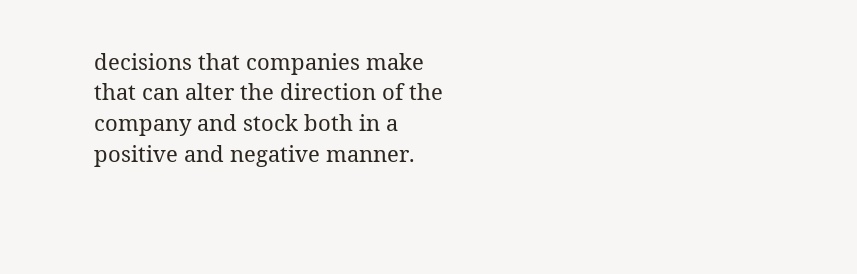decisions that companies make that can alter the direction of the company and stock both in a positive and negative manner.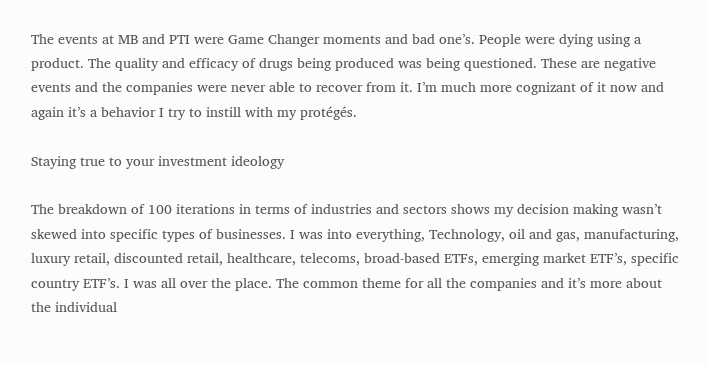The events at MB and PTI were Game Changer moments and bad one’s. People were dying using a product. The quality and efficacy of drugs being produced was being questioned. These are negative events and the companies were never able to recover from it. I’m much more cognizant of it now and again it’s a behavior I try to instill with my protégés.

Staying true to your investment ideology

The breakdown of 100 iterations in terms of industries and sectors shows my decision making wasn’t skewed into specific types of businesses. I was into everything, Technology, oil and gas, manufacturing, luxury retail, discounted retail, healthcare, telecoms, broad-based ETFs, emerging market ETF’s, specific country ETF’s. I was all over the place. The common theme for all the companies and it’s more about the individual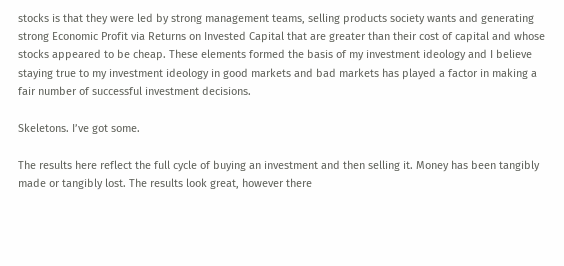stocks is that they were led by strong management teams, selling products society wants and generating strong Economic Profit via Returns on Invested Capital that are greater than their cost of capital and whose stocks appeared to be cheap. These elements formed the basis of my investment ideology and I believe staying true to my investment ideology in good markets and bad markets has played a factor in making a fair number of successful investment decisions.

Skeletons. I’ve got some.

The results here reflect the full cycle of buying an investment and then selling it. Money has been tangibly made or tangibly lost. The results look great, however there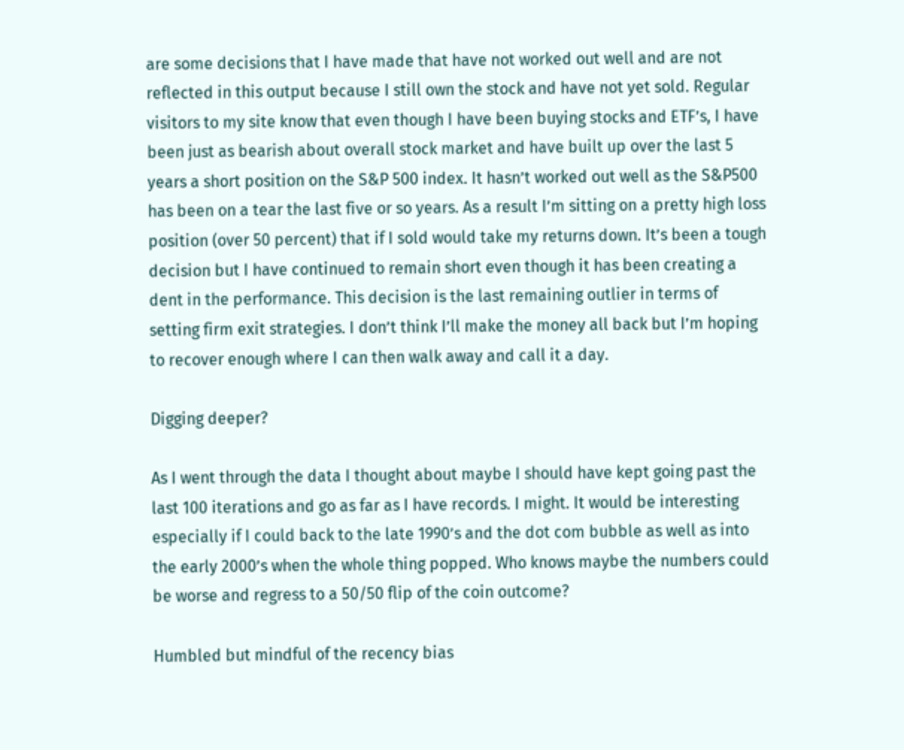are some decisions that I have made that have not worked out well and are not reflected in this output because I still own the stock and have not yet sold. Regular visitors to my site know that even though I have been buying stocks and ETF’s, I have been just as bearish about overall stock market and have built up over the last 5 years a short position on the S&P 500 index. It hasn’t worked out well as the S&P500 has been on a tear the last five or so years. As a result I’m sitting on a pretty high loss position (over 50 percent) that if I sold would take my returns down. It’s been a tough decision but I have continued to remain short even though it has been creating a dent in the performance. This decision is the last remaining outlier in terms of setting firm exit strategies. I don’t think I’ll make the money all back but I’m hoping to recover enough where I can then walk away and call it a day.

Digging deeper?

As I went through the data I thought about maybe I should have kept going past the last 100 iterations and go as far as I have records. I might. It would be interesting especially if I could back to the late 1990’s and the dot com bubble as well as into the early 2000’s when the whole thing popped. Who knows maybe the numbers could be worse and regress to a 50/50 flip of the coin outcome?

Humbled but mindful of the recency bias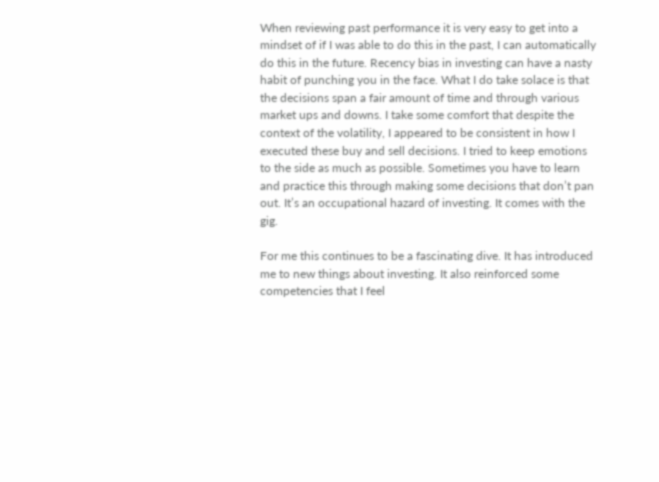When reviewing past performance it is very easy to get into a mindset of if I was able to do this in the past, I can automatically do this in the future. Recency bias in investing can have a nasty habit of punching you in the face. What I do take solace is that the decisions span a fair amount of time and through various market ups and downs. I take some comfort that despite the context of the volatility, I appeared to be consistent in how I executed these buy and sell decisions. I tried to keep emotions to the side as much as possible. Sometimes you have to learn and practice this through making some decisions that don’t pan out. It’s an occupational hazard of investing. It comes with the gig.

For me this continues to be a fascinating dive. It has introduced me to new things about investing. It also reinforced some competencies that I feel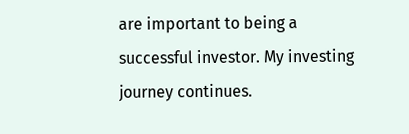are important to being a successful investor. My investing journey continues.